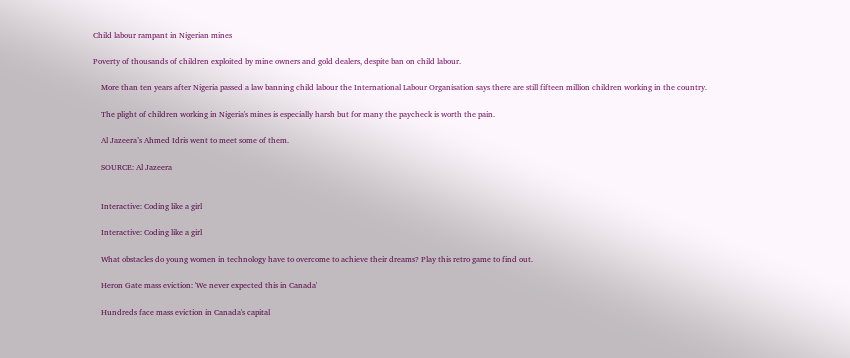Child labour rampant in Nigerian mines

Poverty of thousands of children exploited by mine owners and gold dealers, despite ban on child labour.

    More than ten years after Nigeria passed a law banning child labour the International Labour Organisation says there are still fifteen million children working in the country.

    The plight of children working in Nigeria's mines is especially harsh but for many the paycheck is worth the pain.

    Al Jazeera’s Ahmed Idris went to meet some of them.

    SOURCE: Al Jazeera


    Interactive: Coding like a girl

    Interactive: Coding like a girl

    What obstacles do young women in technology have to overcome to achieve their dreams? Play this retro game to find out.

    Heron Gate mass eviction: 'We never expected this in Canada'

    Hundreds face mass eviction in Canada's capital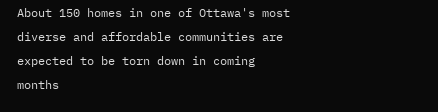About 150 homes in one of Ottawa's most diverse and affordable communities are expected to be torn down in coming months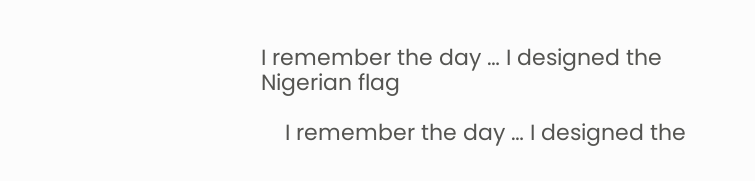I remember the day … I designed the Nigerian flag

    I remember the day … I designed the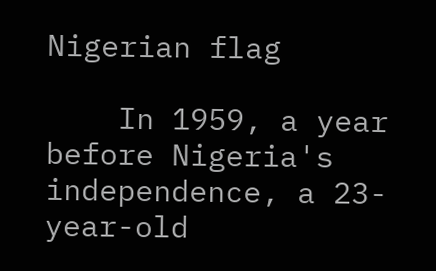Nigerian flag

    In 1959, a year before Nigeria's independence, a 23-year-old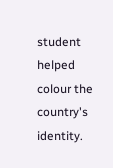student helped colour the country's identity.